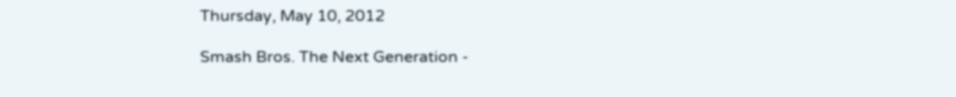Thursday, May 10, 2012

Smash Bros. The Next Generation -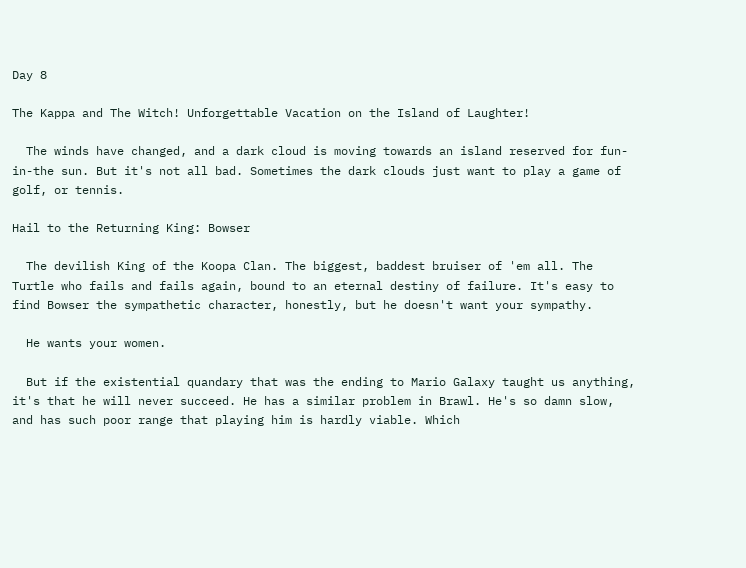Day 8

The Kappa and The Witch! Unforgettable Vacation on the Island of Laughter!

  The winds have changed, and a dark cloud is moving towards an island reserved for fun-in-the sun. But it's not all bad. Sometimes the dark clouds just want to play a game of golf, or tennis.

Hail to the Returning King: Bowser

  The devilish King of the Koopa Clan. The biggest, baddest bruiser of 'em all. The Turtle who fails and fails again, bound to an eternal destiny of failure. It's easy to find Bowser the sympathetic character, honestly, but he doesn't want your sympathy.

  He wants your women.

  But if the existential quandary that was the ending to Mario Galaxy taught us anything, it's that he will never succeed. He has a similar problem in Brawl. He's so damn slow, and has such poor range that playing him is hardly viable. Which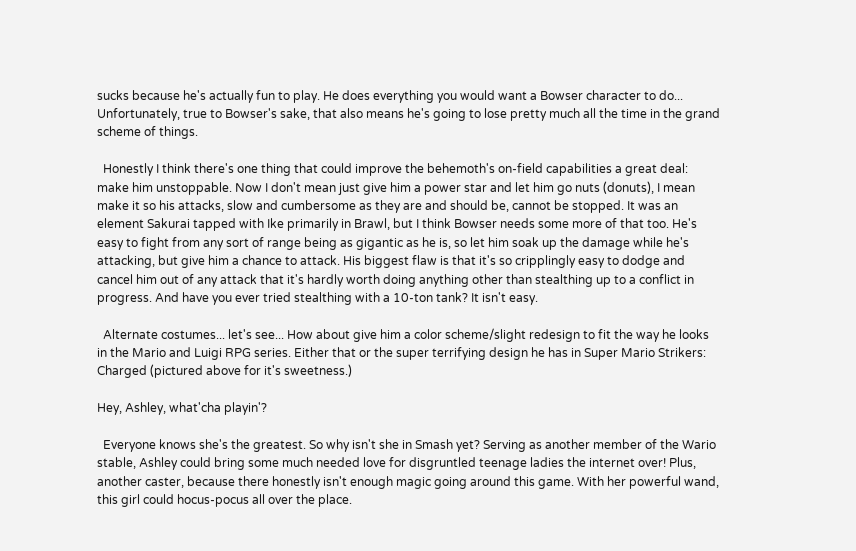sucks because he's actually fun to play. He does everything you would want a Bowser character to do... Unfortunately, true to Bowser's sake, that also means he's going to lose pretty much all the time in the grand scheme of things.

  Honestly I think there's one thing that could improve the behemoth's on-field capabilities a great deal: make him unstoppable. Now I don't mean just give him a power star and let him go nuts (donuts), I mean make it so his attacks, slow and cumbersome as they are and should be, cannot be stopped. It was an element Sakurai tapped with Ike primarily in Brawl, but I think Bowser needs some more of that too. He's easy to fight from any sort of range being as gigantic as he is, so let him soak up the damage while he's attacking, but give him a chance to attack. His biggest flaw is that it's so cripplingly easy to dodge and cancel him out of any attack that it's hardly worth doing anything other than stealthing up to a conflict in progress. And have you ever tried stealthing with a 10-ton tank? It isn't easy.

  Alternate costumes... let's see... How about give him a color scheme/slight redesign to fit the way he looks in the Mario and Luigi RPG series. Either that or the super terrifying design he has in Super Mario Strikers: Charged (pictured above for it's sweetness.)

Hey, Ashley, what'cha playin'?

  Everyone knows she's the greatest. So why isn't she in Smash yet? Serving as another member of the Wario stable, Ashley could bring some much needed love for disgruntled teenage ladies the internet over! Plus, another caster, because there honestly isn't enough magic going around this game. With her powerful wand, this girl could hocus-pocus all over the place.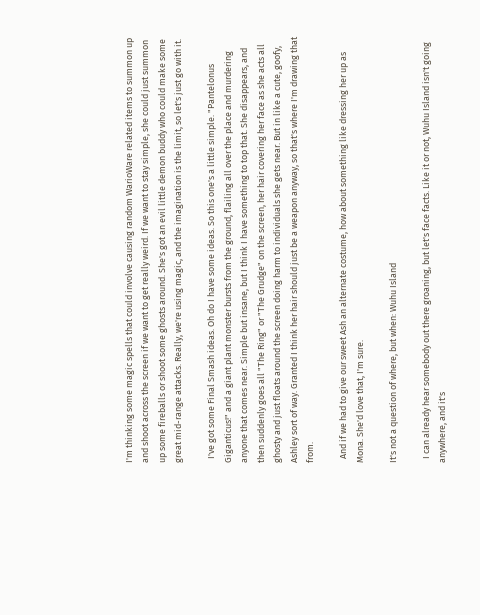I'm thinking some magic spells that could involve causing random WarioWare related items to summon up and shoot across the screen if we want to get really weird. If we want to stay simple, she could just summon up some fireballs or shoot some ghosts around. She's got an evil little demon buddy who could make some great mid-range attacks. Really, we're using magic, and the imagination is the limit, so let's just go with it.

  I've got some Final Smash ideas. Oh do I have some ideas. So this one's a little simple. "Pantelonus Giganticus!" and a giant plant monster bursts from the ground, flailing all over the place and murdering anyone that comes near. Simple but insane, but I think I have something to top that. She disappears, and then suddenly goes all "The Ring" or "The Grudge" on the screen, her hair covering her face as she acts all ghosty and just floats around the screen doing harm to individuals she gets near. But in like a cute, goofy, Ashley sort of way. Granted I think her hair should just be a weapon anyway, so that's where I'm drawing that from.

  And if we had to give our sweet Ash an alternate costume, how about something like dressing her up as Mona. She'd love that, I'm sure.

It's not a question of where, but when: Wuhu Island

  I can already hear somebody out there groaning, but let's face facts. Like it or not, Wuhu Island isn't going anywhere, and it's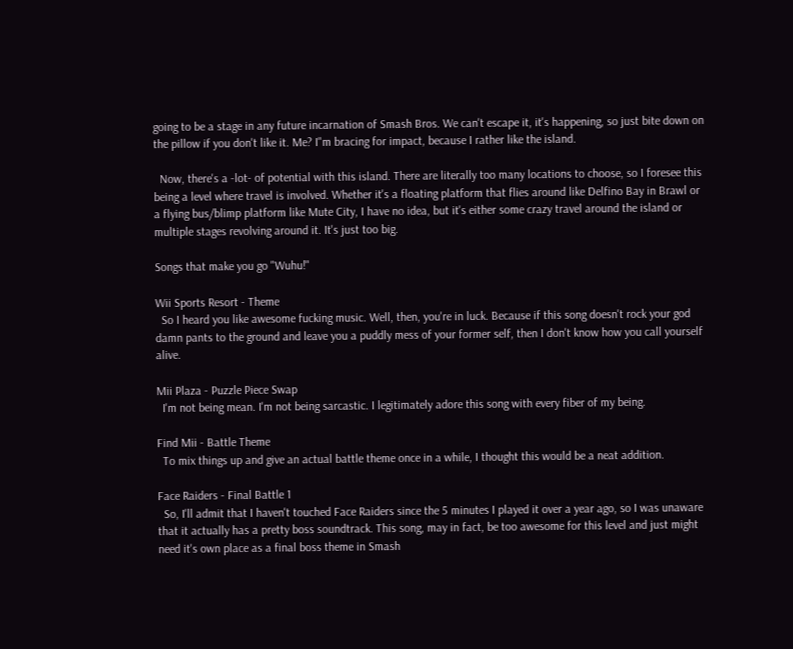going to be a stage in any future incarnation of Smash Bros. We can't escape it, it's happening, so just bite down on the pillow if you don't like it. Me? I"m bracing for impact, because I rather like the island.

  Now, there's a -lot- of potential with this island. There are literally too many locations to choose, so I foresee this being a level where travel is involved. Whether it's a floating platform that flies around like Delfino Bay in Brawl or a flying bus/blimp platform like Mute City, I have no idea, but it's either some crazy travel around the island or multiple stages revolving around it. It's just too big.

Songs that make you go "Wuhu!"

Wii Sports Resort - Theme
  So I heard you like awesome fucking music. Well, then, you're in luck. Because if this song doesn't rock your god damn pants to the ground and leave you a puddly mess of your former self, then I don't know how you call yourself alive.

Mii Plaza - Puzzle Piece Swap
  I'm not being mean. I'm not being sarcastic. I legitimately adore this song with every fiber of my being.

Find Mii - Battle Theme
  To mix things up and give an actual battle theme once in a while, I thought this would be a neat addition.

Face Raiders - Final Battle 1
  So, I'll admit that I haven't touched Face Raiders since the 5 minutes I played it over a year ago, so I was unaware that it actually has a pretty boss soundtrack. This song, may in fact, be too awesome for this level and just might need it's own place as a final boss theme in Smash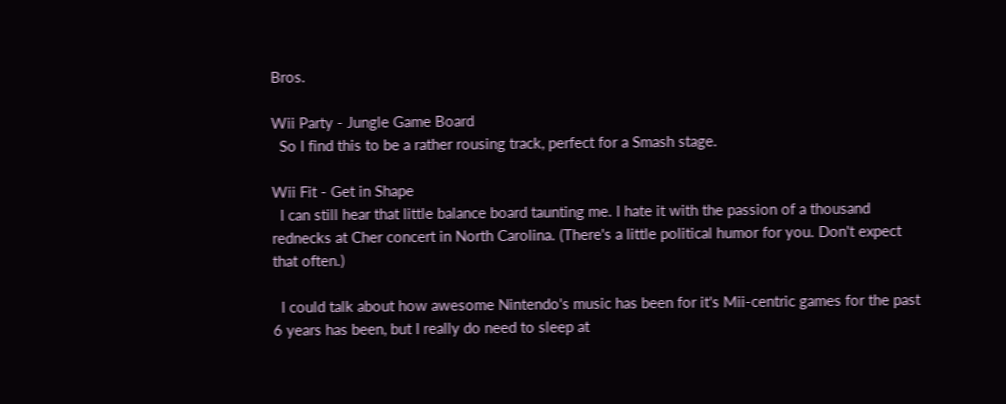Bros.

Wii Party - Jungle Game Board
  So I find this to be a rather rousing track, perfect for a Smash stage.

Wii Fit - Get in Shape
  I can still hear that little balance board taunting me. I hate it with the passion of a thousand rednecks at Cher concert in North Carolina. (There's a little political humor for you. Don't expect that often.)

  I could talk about how awesome Nintendo's music has been for it's Mii-centric games for the past 6 years has been, but I really do need to sleep at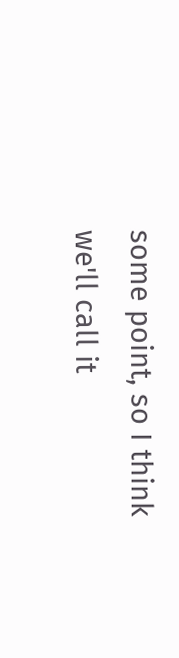some point, so I think we'll call it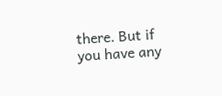there. But if you have any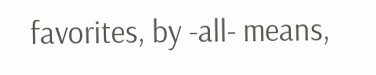favorites, by -all- means,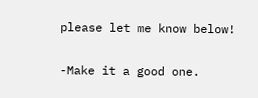please let me know below!

-Make it a good one.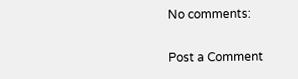No comments:

Post a Comment